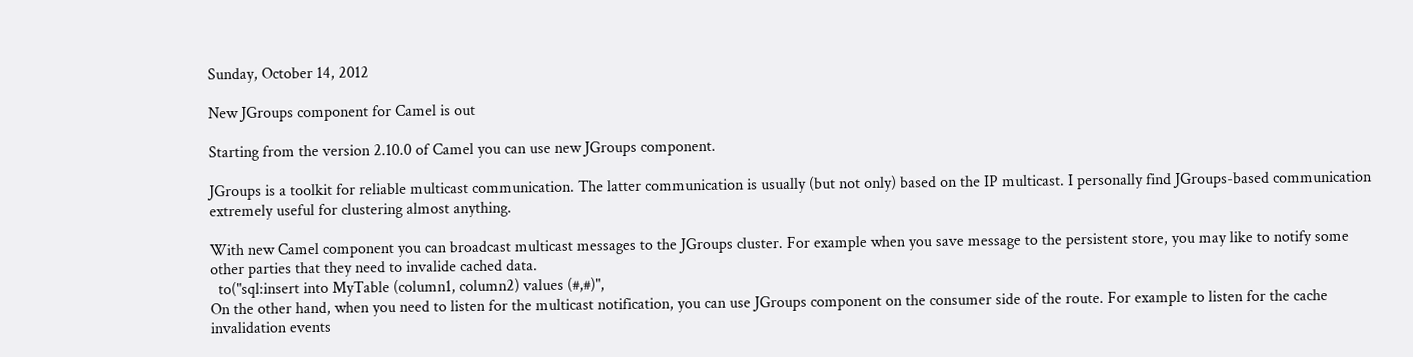Sunday, October 14, 2012

New JGroups component for Camel is out

Starting from the version 2.10.0 of Camel you can use new JGroups component.

JGroups is a toolkit for reliable multicast communication. The latter communication is usually (but not only) based on the IP multicast. I personally find JGroups-based communication extremely useful for clustering almost anything.

With new Camel component you can broadcast multicast messages to the JGroups cluster. For example when you save message to the persistent store, you may like to notify some other parties that they need to invalide cached data.
  to("sql:insert into MyTable (column1, column2) values (#,#)",
On the other hand, when you need to listen for the multicast notification, you can use JGroups component on the consumer side of the route. For example to listen for the cache invalidation events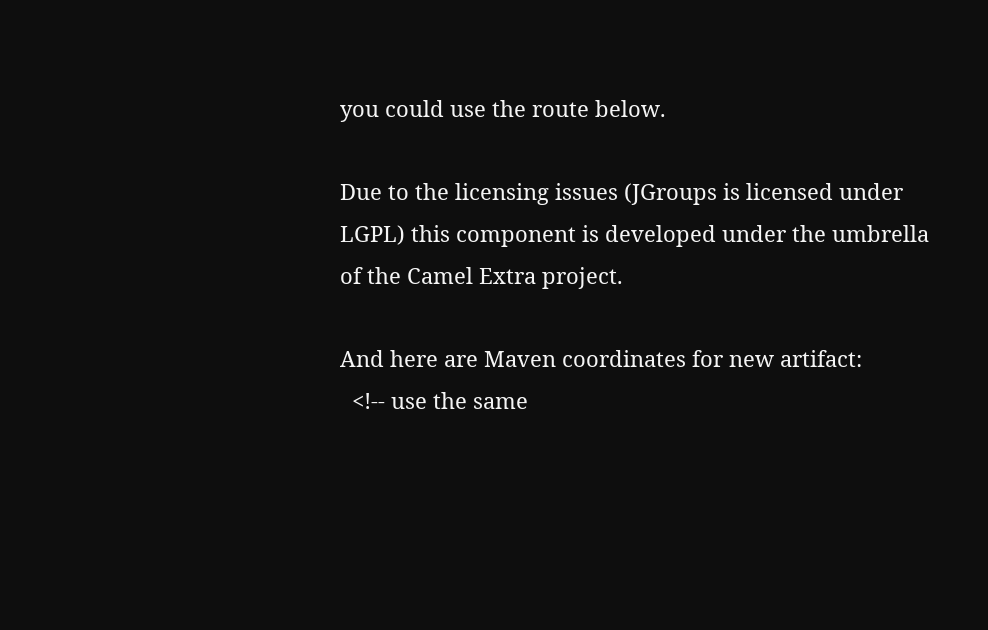you could use the route below.

Due to the licensing issues (JGroups is licensed under LGPL) this component is developed under the umbrella of the Camel Extra project.

And here are Maven coordinates for new artifact:
  <!-- use the same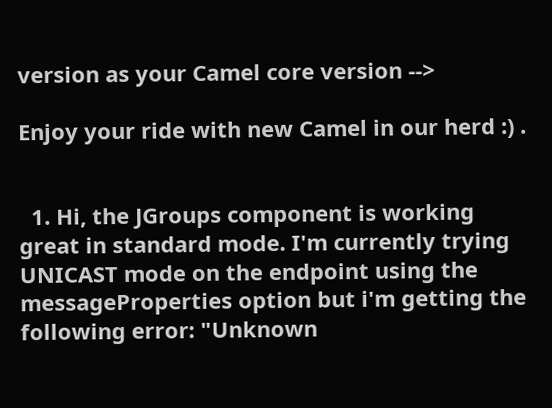version as your Camel core version -->

Enjoy your ride with new Camel in our herd :) .


  1. Hi, the JGroups component is working great in standard mode. I'm currently trying UNICAST mode on the endpoint using the messageProperties option but i'm getting the following error: "Unknown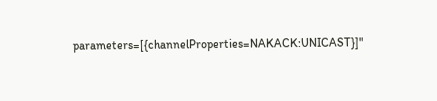parameters=[{channelProperties=NAKACK:UNICAST}]"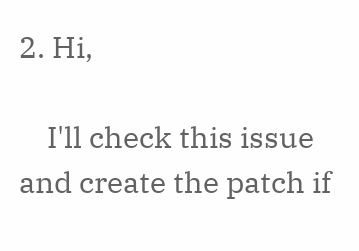2. Hi,

    I'll check this issue and create the patch if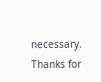necessary. Thanks for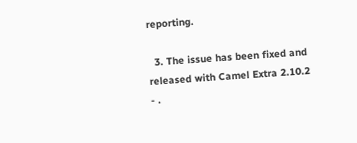reporting.

  3. The issue has been fixed and released with Camel Extra 2.10.2 - .